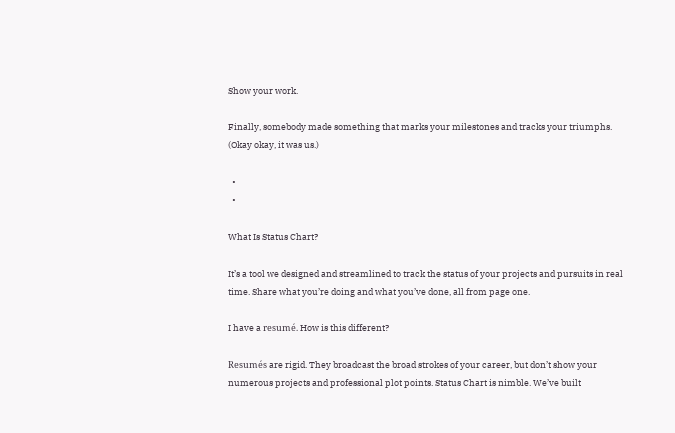Show your work.

Finally, somebody made something that marks your milestones and tracks your triumphs. (Okay okay, it was us.)

  •
  •

What Is Status Chart?

It’s a tool we designed and streamlined to track the status of your projects and pursuits in real time. Share what you’re doing and what you’ve done, all from page one.

I have a resumé. How is this different?

Resumés are rigid. They broadcast the broad strokes of your career, but don’t show your numerous projects and professional plot points. Status Chart is nimble. We’ve built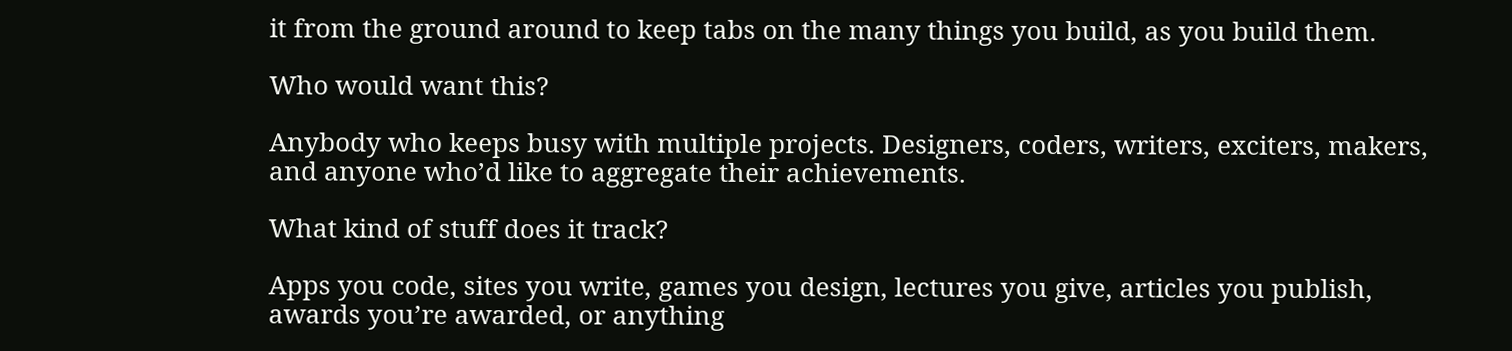it from the ground around to keep tabs on the many things you build, as you build them.

Who would want this?

Anybody who keeps busy with multiple projects. Designers, coders, writers, exciters, makers, and anyone who’d like to aggregate their achievements.

What kind of stuff does it track?

Apps you code, sites you write, games you design, lectures you give, articles you publish, awards you’re awarded, or anything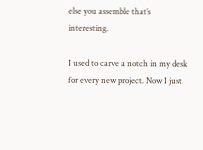else you assemble that’s interesting.

I used to carve a notch in my desk for every new project. Now I just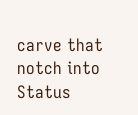carve that notch into Status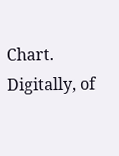Chart. Digitally, of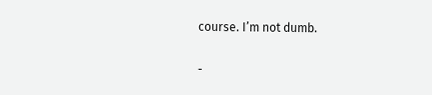course. I’m not dumb.

-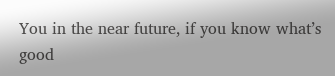You in the near future, if you know what’s good